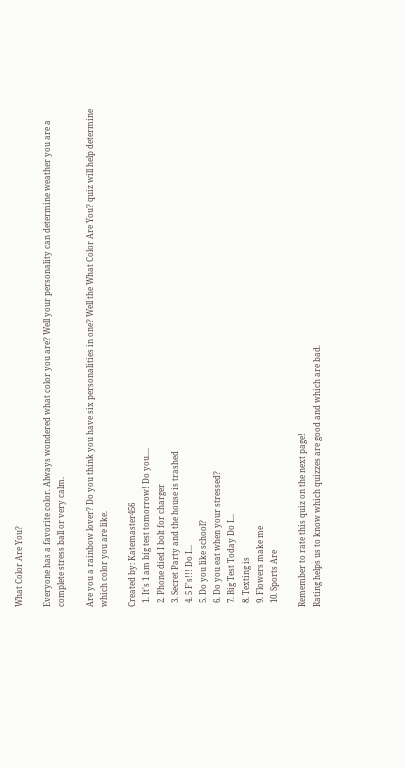What Color Are You?

Everyone has a favorite color. Always wondered what color you are? Well your personality can determine weather you are a complete stress ball or very calm.

Are you a rainbow lover? Do you think you have six personalities in one? Well the What Color Are You? quiz will help determine which color you are like.

Created by: Katemaster456
  1. It's 1 am big test tomorrow! Do you....
  2. Phone died I bolt for charger
  3. Secret Party and the house is trashed
  4. 5 F's!!! Do I...
  5. Do you like school?
  6. Do you eat when your stressed?
  7. Big Test Today Do I...
  8. Texting is
  9. Flowers make me
  10. Sports Are

Remember to rate this quiz on the next page!
Rating helps us to know which quizzes are good and which are bad.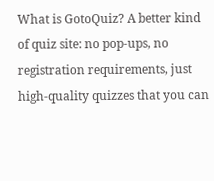What is GotoQuiz? A better kind of quiz site: no pop-ups, no registration requirements, just high-quality quizzes that you can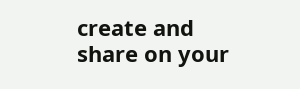create and share on your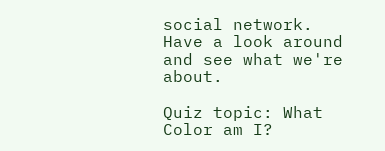social network. Have a look around and see what we're about.

Quiz topic: What Color am I?